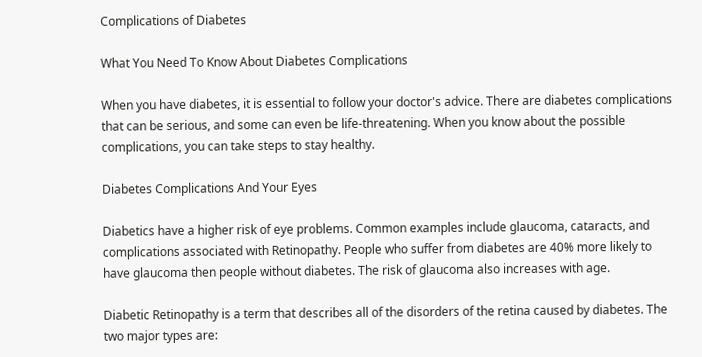Complications of Diabetes

What You Need To Know About Diabetes Complications

When you have diabetes, it is essential to follow your doctor's advice. There are diabetes complications that can be serious, and some can even be life-threatening. When you know about the possible complications, you can take steps to stay healthy.

Diabetes Complications And Your Eyes

Diabetics have a higher risk of eye problems. Common examples include glaucoma, cataracts, and complications associated with Retinopathy. People who suffer from diabetes are 40% more likely to have glaucoma then people without diabetes. The risk of glaucoma also increases with age.

Diabetic Retinopathy is a term that describes all of the disorders of the retina caused by diabetes. The two major types are: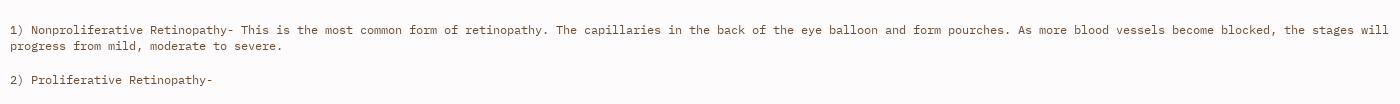1) Nonproliferative Retinopathy- This is the most common form of retinopathy. The capillaries in the back of the eye balloon and form pourches. As more blood vessels become blocked, the stages will progress from mild, moderate to severe.

2) Proliferative Retinopathy-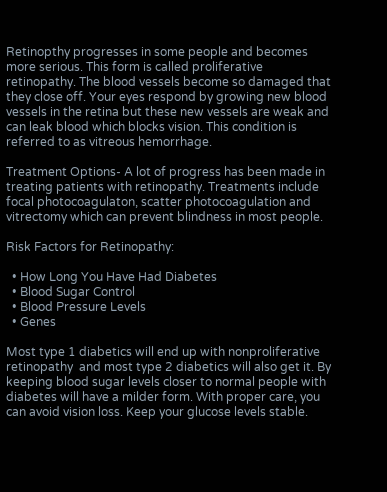Retinopthy progresses in some people and becomes more serious. This form is called proliferative retinopathy. The blood vessels become so damaged that they close off. Your eyes respond by growing new blood vessels in the retina but these new vessels are weak and can leak blood which blocks vision. This condition is referred to as vitreous hemorrhage.

Treatment Options- A lot of progress has been made in treating patients with retinopathy. Treatments include focal photocoagulaton, scatter photocoagulation and vitrectomy which can prevent blindness in most people.

Risk Factors for Retinopathy:

  • How Long You Have Had Diabetes
  • Blood Sugar Control
  • Blood Pressure Levels
  • Genes

Most type 1 diabetics will end up with nonproliferative retinopathy  and most type 2 diabetics will also get it. By keeping blood sugar levels closer to normal people with diabetes will have a milder form. With proper care, you can avoid vision loss. Keep your glucose levels stable.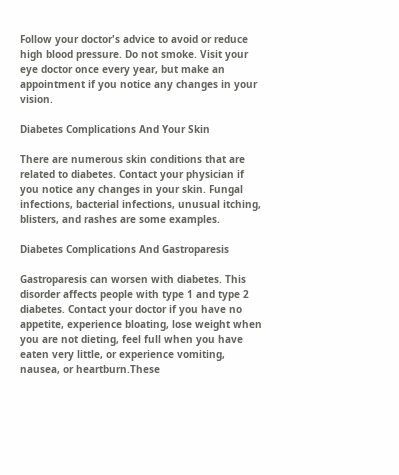Follow your doctor's advice to avoid or reduce high blood pressure. Do not smoke. Visit your eye doctor once every year, but make an appointment if you notice any changes in your vision.

Diabetes Complications And Your Skin

There are numerous skin conditions that are related to diabetes. Contact your physician if you notice any changes in your skin. Fungal infections, bacterial infections, unusual itching, blisters, and rashes are some examples.

Diabetes Complications And Gastroparesis

Gastroparesis can worsen with diabetes. This disorder affects people with type 1 and type 2 diabetes. Contact your doctor if you have no appetite, experience bloating, lose weight when you are not dieting, feel full when you have eaten very little, or experience vomiting, nausea, or heartburn.These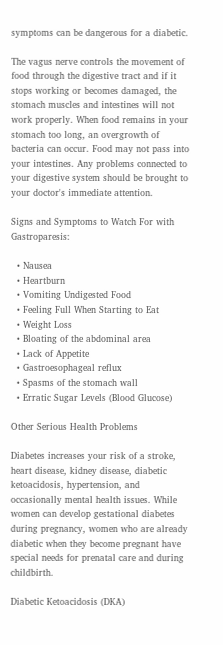symptoms can be dangerous for a diabetic.

The vagus nerve controls the movement of food through the digestive tract and if it stops working or becomes damaged, the stomach muscles and intestines will not work properly. When food remains in your stomach too long, an overgrowth of bacteria can occur. Food may not pass into your intestines. Any problems connected to your digestive system should be brought to your doctor's immediate attention.

Signs and Symptoms to Watch For with Gastroparesis:

  • Nausea
  • Heartburn
  • Vomiting Undigested Food
  • Feeling Full When Starting to Eat
  • Weight Loss
  • Bloating of the abdominal area
  • Lack of Appetite
  • Gastroesophageal reflux
  • Spasms of the stomach wall
  • Erratic Sugar Levels (Blood Glucose)

Other Serious Health Problems

Diabetes increases your risk of a stroke, heart disease, kidney disease, diabetic ketoacidosis, hypertension, and occasionally mental health issues. While women can develop gestational diabetes during pregnancy, women who are already diabetic when they become pregnant have special needs for prenatal care and during childbirth.

Diabetic Ketoacidosis (DKA)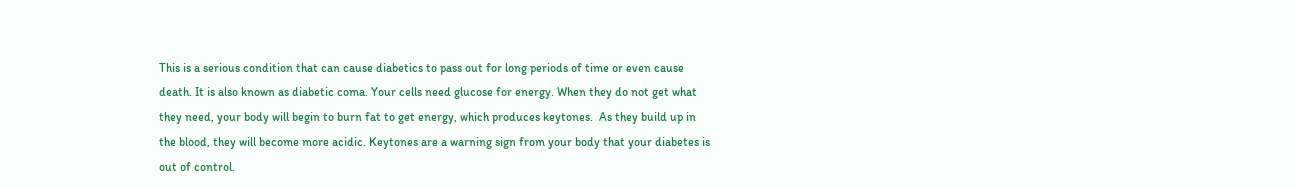This is a serious condition that can cause diabetics to pass out for long periods of time or even cause death. It is also known as diabetic coma. Your cells need glucose for energy. When they do not get what they need, your body will begin to burn fat to get energy, which produces keytones.  As they build up in the blood, they will become more acidic. Keytones are a warning sign from your body that your diabetes is out of control.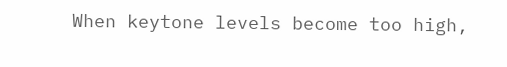When keytone levels become too high,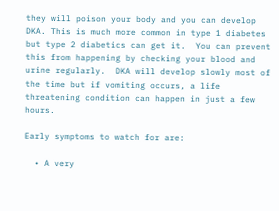they will poison your body and you can develop DKA. This is much more common in type 1 diabetes but type 2 diabetics can get it.  You can prevent this from happening by checking your blood and urine regularly.  DKA will develop slowly most of the time but if vomiting occurs, a life threatening condition can happen in just a few hours.

Early symptoms to watch for are:

  • A very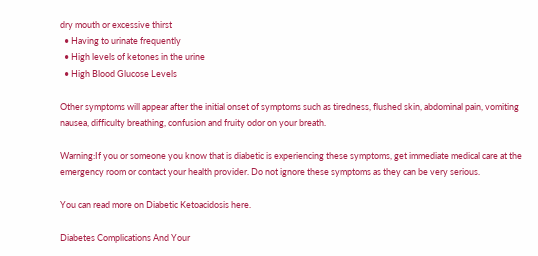dry mouth or excessive thirst
  • Having to urinate frequently
  • High levels of ketones in the urine
  • High Blood Glucose Levels

Other symptoms will appear after the initial onset of symptoms such as tiredness, flushed skin, abdominal pain, vomiting nausea, difficulty breathing, confusion and fruity odor on your breath.

Warning:If you or someone you know that is diabetic is experiencing these symptoms, get immediate medical care at the emergency room or contact your health provider. Do not ignore these symptoms as they can be very serious.

You can read more on Diabetic Ketoacidosis here.

Diabetes Complications And Your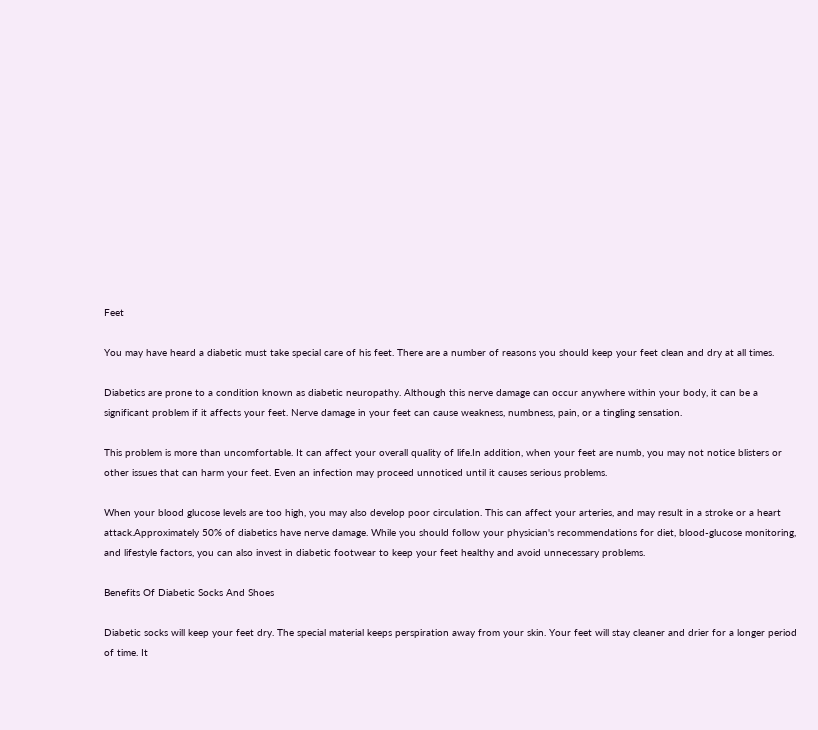Feet

You may have heard a diabetic must take special care of his feet. There are a number of reasons you should keep your feet clean and dry at all times.

Diabetics are prone to a condition known as diabetic neuropathy. Although this nerve damage can occur anywhere within your body, it can be a significant problem if it affects your feet. Nerve damage in your feet can cause weakness, numbness, pain, or a tingling sensation.

This problem is more than uncomfortable. It can affect your overall quality of life.In addition, when your feet are numb, you may not notice blisters or other issues that can harm your feet. Even an infection may proceed unnoticed until it causes serious problems.

When your blood glucose levels are too high, you may also develop poor circulation. This can affect your arteries, and may result in a stroke or a heart attack.Approximately 50% of diabetics have nerve damage. While you should follow your physician's recommendations for diet, blood-glucose monitoring, and lifestyle factors, you can also invest in diabetic footwear to keep your feet healthy and avoid unnecessary problems.

Benefits Of Diabetic Socks And Shoes

Diabetic socks will keep your feet dry. The special material keeps perspiration away from your skin. Your feet will stay cleaner and drier for a longer period of time. It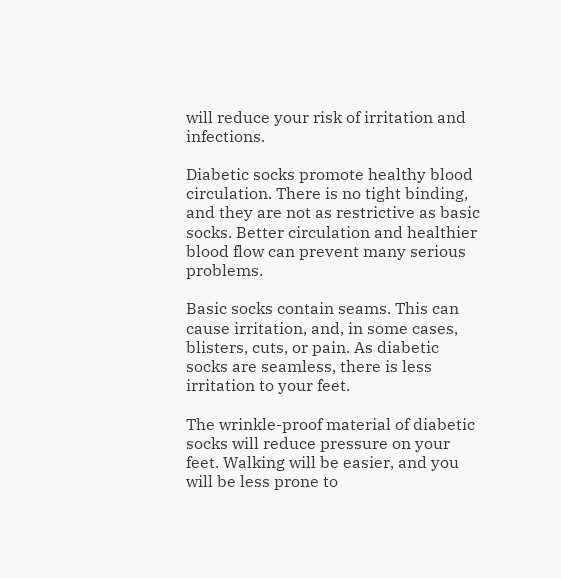will reduce your risk of irritation and infections.

Diabetic socks promote healthy blood circulation. There is no tight binding, and they are not as restrictive as basic socks. Better circulation and healthier blood flow can prevent many serious problems.

Basic socks contain seams. This can cause irritation, and, in some cases, blisters, cuts, or pain. As diabetic socks are seamless, there is less irritation to your feet.

The wrinkle-proof material of diabetic socks will reduce pressure on your feet. Walking will be easier, and you will be less prone to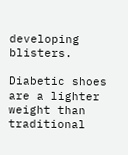developing blisters.

Diabetic shoes are a lighter weight than traditional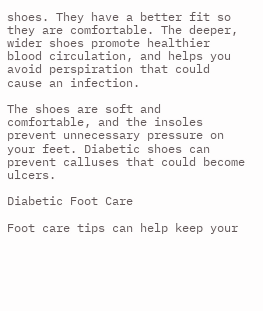shoes. They have a better fit so they are comfortable. The deeper, wider shoes promote healthier blood circulation, and helps you avoid perspiration that could cause an infection.

The shoes are soft and comfortable, and the insoles prevent unnecessary pressure on your feet. Diabetic shoes can prevent calluses that could become ulcers.

Diabetic Foot Care

Foot care tips can help keep your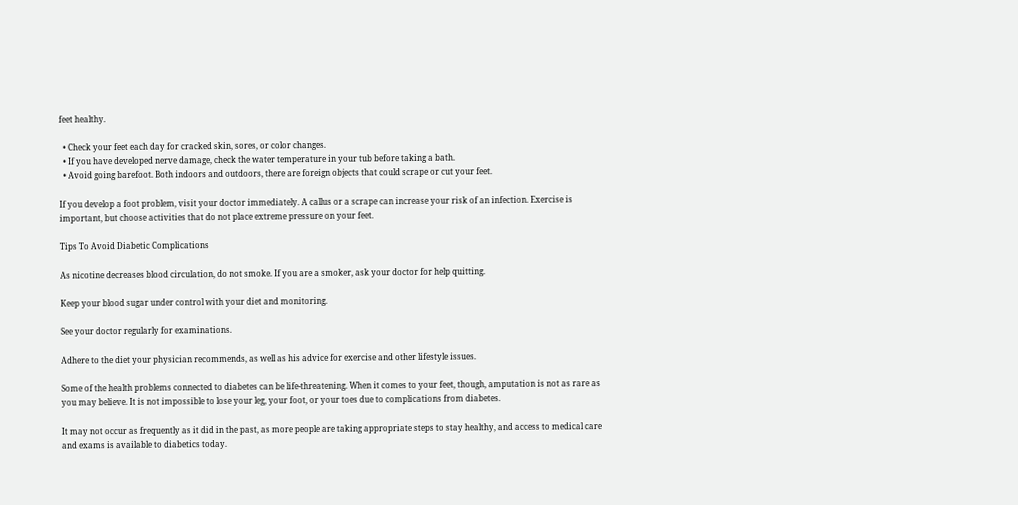feet healthy.

  • Check your feet each day for cracked skin, sores, or color changes.
  • If you have developed nerve damage, check the water temperature in your tub before taking a bath.
  • Avoid going barefoot. Both indoors and outdoors, there are foreign objects that could scrape or cut your feet.

If you develop a foot problem, visit your doctor immediately. A callus or a scrape can increase your risk of an infection. Exercise is important, but choose activities that do not place extreme pressure on your feet.

Tips To Avoid Diabetic Complications

As nicotine decreases blood circulation, do not smoke. If you are a smoker, ask your doctor for help quitting.

Keep your blood sugar under control with your diet and monitoring.

See your doctor regularly for examinations.

Adhere to the diet your physician recommends, as well as his advice for exercise and other lifestyle issues.

Some of the health problems connected to diabetes can be life-threatening. When it comes to your feet, though, amputation is not as rare as you may believe. It is not impossible to lose your leg, your foot, or your toes due to complications from diabetes.

It may not occur as frequently as it did in the past, as more people are taking appropriate steps to stay healthy, and access to medical care and exams is available to diabetics today.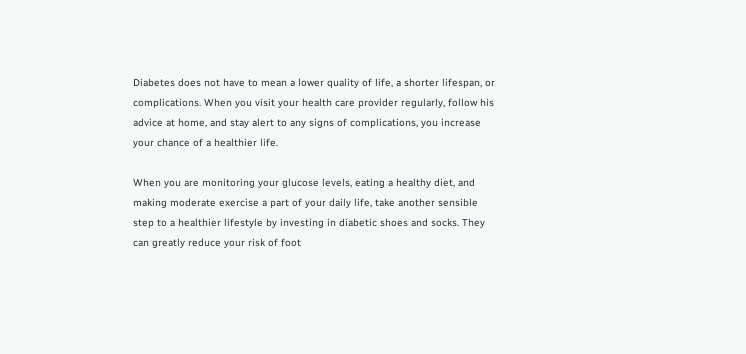Diabetes does not have to mean a lower quality of life, a shorter lifespan, or complications. When you visit your health care provider regularly, follow his advice at home, and stay alert to any signs of complications, you increase your chance of a healthier life.

When you are monitoring your glucose levels, eating a healthy diet, and making moderate exercise a part of your daily life, take another sensible step to a healthier lifestyle by investing in diabetic shoes and socks. They can greatly reduce your risk of foot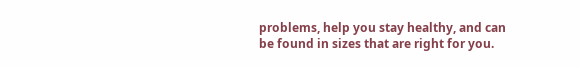problems, help you stay healthy, and can be found in sizes that are right for you.